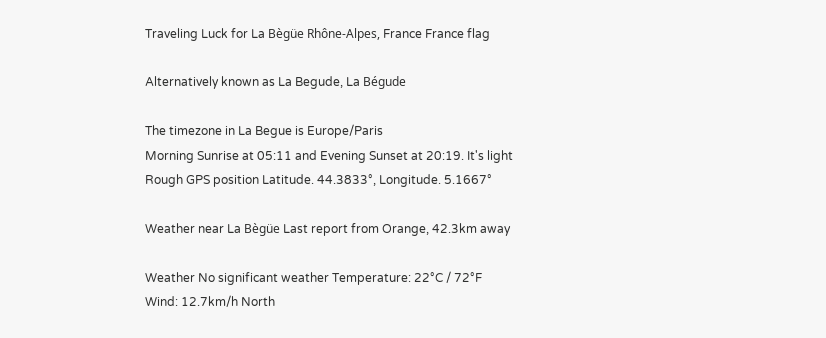Traveling Luck for La Bègüe Rhône-Alpes, France France flag

Alternatively known as La Begude, La Bégude

The timezone in La Begue is Europe/Paris
Morning Sunrise at 05:11 and Evening Sunset at 20:19. It's light
Rough GPS position Latitude. 44.3833°, Longitude. 5.1667°

Weather near La Bègüe Last report from Orange, 42.3km away

Weather No significant weather Temperature: 22°C / 72°F
Wind: 12.7km/h North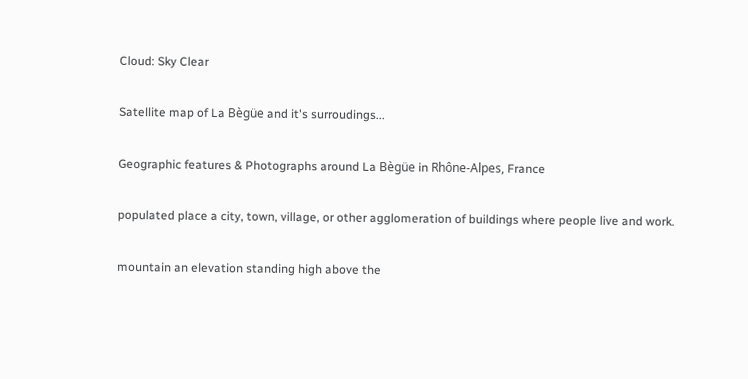Cloud: Sky Clear

Satellite map of La Bègüe and it's surroudings...

Geographic features & Photographs around La Bègüe in Rhône-Alpes, France

populated place a city, town, village, or other agglomeration of buildings where people live and work.

mountain an elevation standing high above the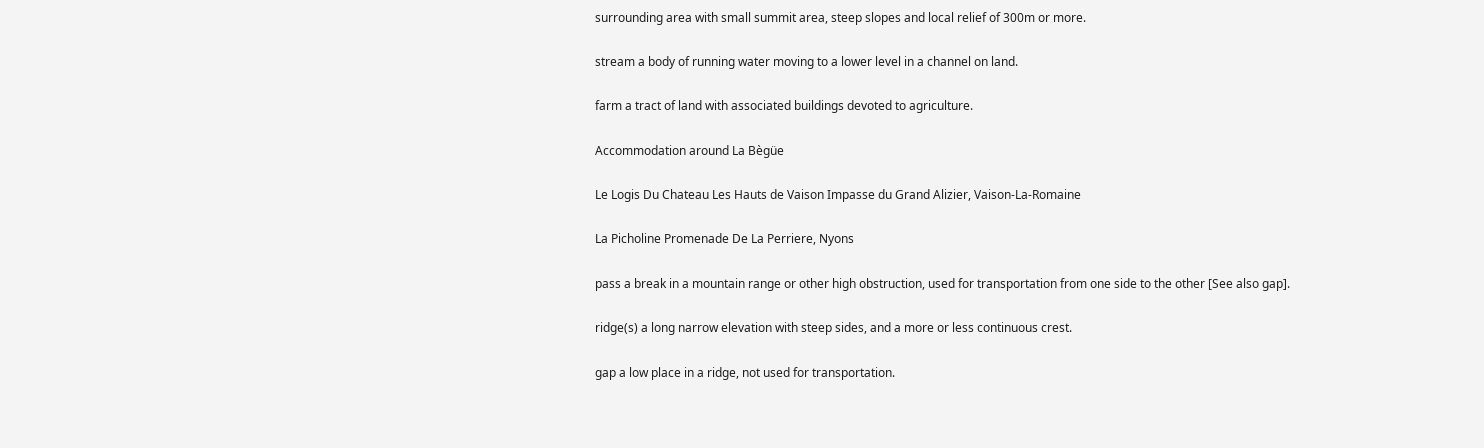surrounding area with small summit area, steep slopes and local relief of 300m or more.

stream a body of running water moving to a lower level in a channel on land.

farm a tract of land with associated buildings devoted to agriculture.

Accommodation around La Bègüe

Le Logis Du Chateau Les Hauts de Vaison Impasse du Grand Alizier, Vaison-La-Romaine

La Picholine Promenade De La Perriere, Nyons

pass a break in a mountain range or other high obstruction, used for transportation from one side to the other [See also gap].

ridge(s) a long narrow elevation with steep sides, and a more or less continuous crest.

gap a low place in a ridge, not used for transportation.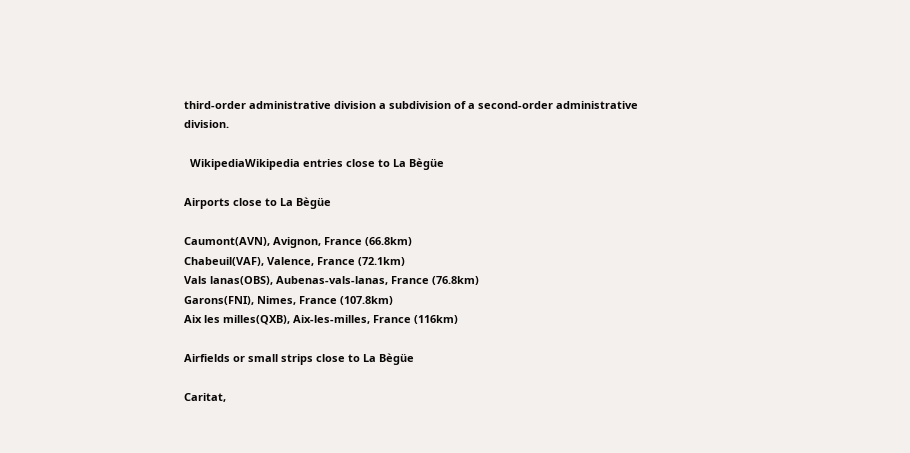third-order administrative division a subdivision of a second-order administrative division.

  WikipediaWikipedia entries close to La Bègüe

Airports close to La Bègüe

Caumont(AVN), Avignon, France (66.8km)
Chabeuil(VAF), Valence, France (72.1km)
Vals lanas(OBS), Aubenas-vals-lanas, France (76.8km)
Garons(FNI), Nimes, France (107.8km)
Aix les milles(QXB), Aix-les-milles, France (116km)

Airfields or small strips close to La Bègüe

Caritat,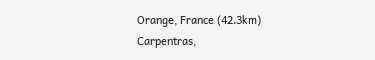Orange, France (42.3km)
Carpentras,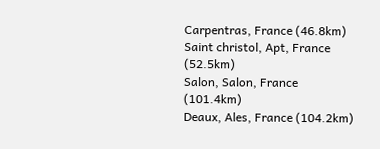Carpentras, France (46.8km)
Saint christol, Apt, France (52.5km)
Salon, Salon, France (101.4km)
Deaux, Ales, France (104.2km)